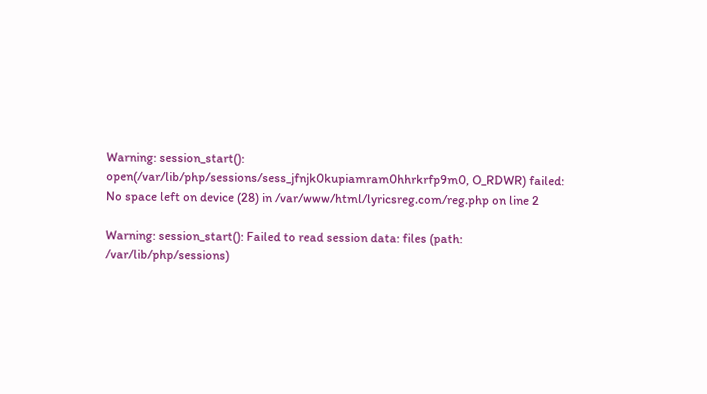Warning: session_start(): open(/var/lib/php/sessions/sess_jfnjk0kupiamram0hhrkrfp9m0, O_RDWR) failed: No space left on device (28) in /var/www/html/lyricsreg.com/reg.php on line 2

Warning: session_start(): Failed to read session data: files (path: /var/lib/php/sessions)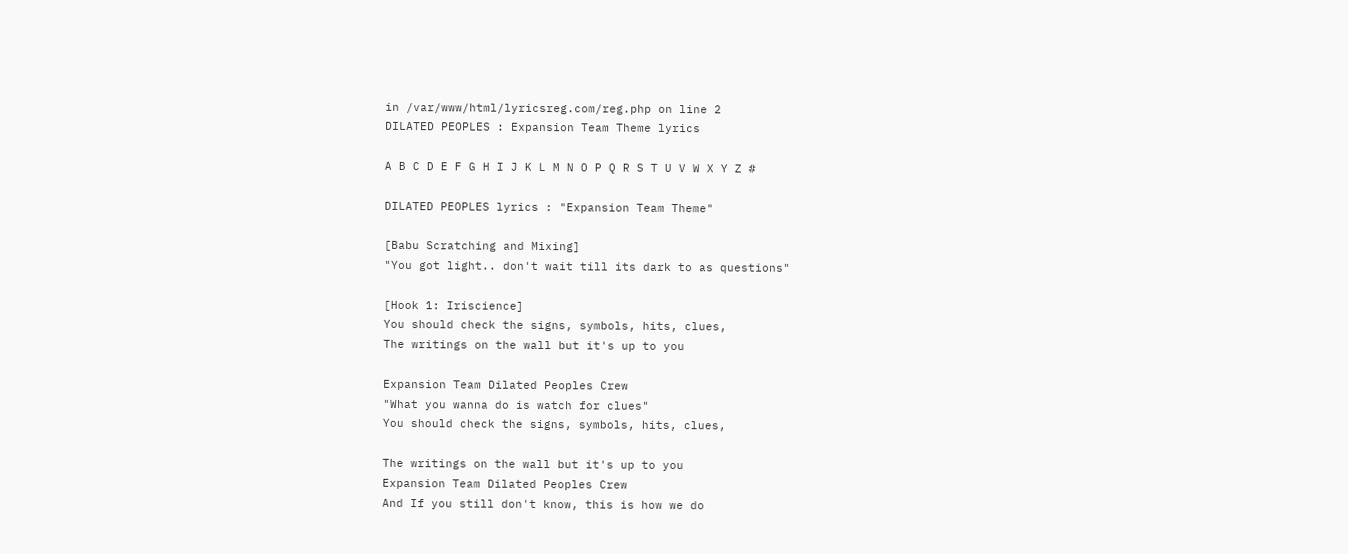in /var/www/html/lyricsreg.com/reg.php on line 2
DILATED PEOPLES : Expansion Team Theme lyrics

A B C D E F G H I J K L M N O P Q R S T U V W X Y Z #

DILATED PEOPLES lyrics : "Expansion Team Theme"

[Babu Scratching and Mixing]
"You got light.. don't wait till its dark to as questions"

[Hook 1: Iriscience]
You should check the signs, symbols, hits, clues,
The writings on the wall but it's up to you

Expansion Team Dilated Peoples Crew
"What you wanna do is watch for clues"
You should check the signs, symbols, hits, clues,

The writings on the wall but it's up to you
Expansion Team Dilated Peoples Crew
And If you still don't know, this is how we do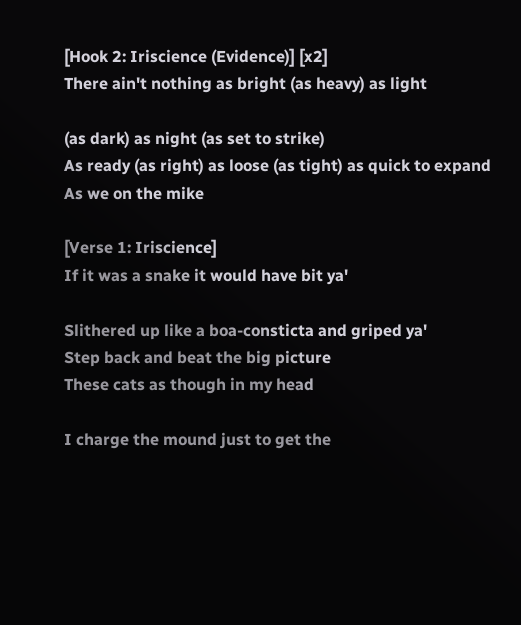[Hook 2: Iriscience (Evidence)] [x2]
There ain't nothing as bright (as heavy) as light

(as dark) as night (as set to strike)
As ready (as right) as loose (as tight) as quick to expand
As we on the mike

[Verse 1: Iriscience]
If it was a snake it would have bit ya'

Slithered up like a boa-consticta and griped ya'
Step back and beat the big picture
These cats as though in my head

I charge the mound just to get the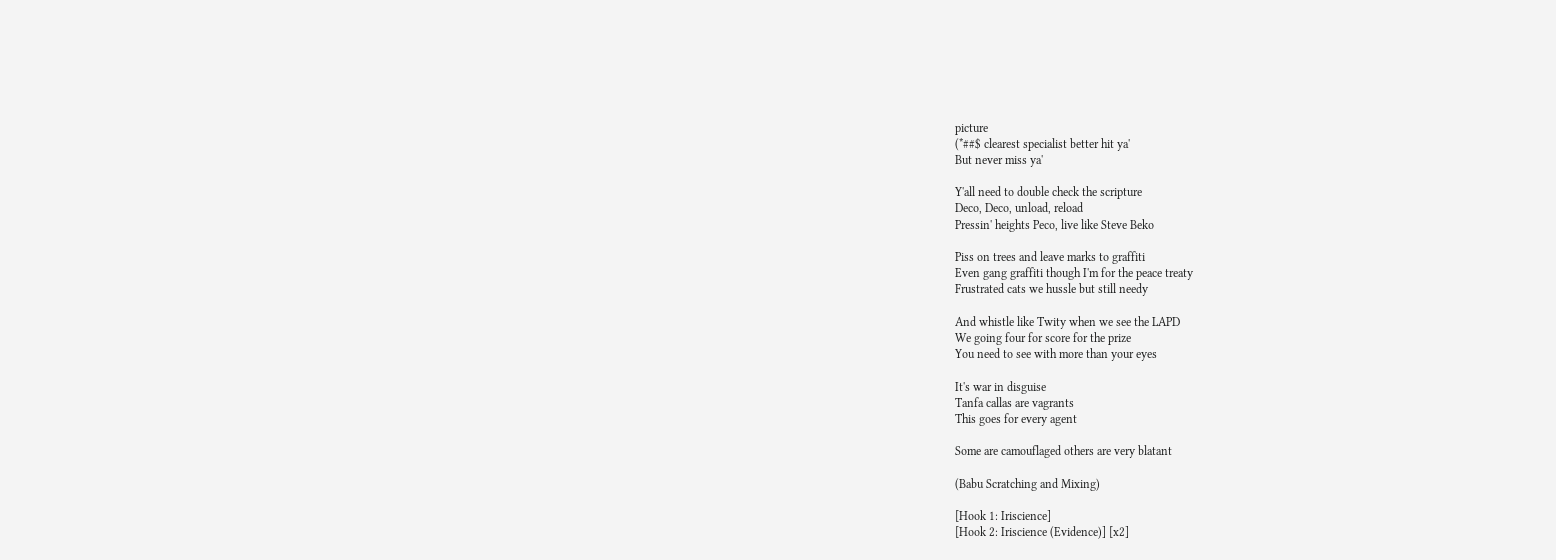picture
(*##$ clearest specialist better hit ya'
But never miss ya'

Y'all need to double check the scripture
Deco, Deco, unload, reload
Pressin' heights Peco, live like Steve Beko

Piss on trees and leave marks to graffiti
Even gang graffiti though I'm for the peace treaty
Frustrated cats we hussle but still needy

And whistle like Twity when we see the LAPD
We going four for score for the prize
You need to see with more than your eyes

It's war in disguise
Tanfa callas are vagrants
This goes for every agent

Some are camouflaged others are very blatant

(Babu Scratching and Mixing)

[Hook 1: Iriscience]
[Hook 2: Iriscience (Evidence)] [x2]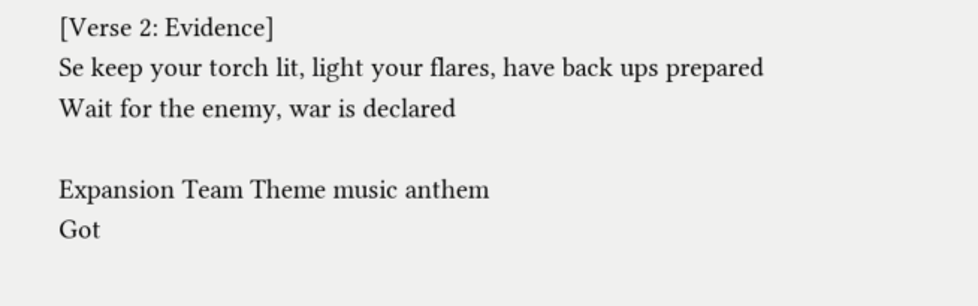[Verse 2: Evidence]
Se keep your torch lit, light your flares, have back ups prepared
Wait for the enemy, war is declared

Expansion Team Theme music anthem
Got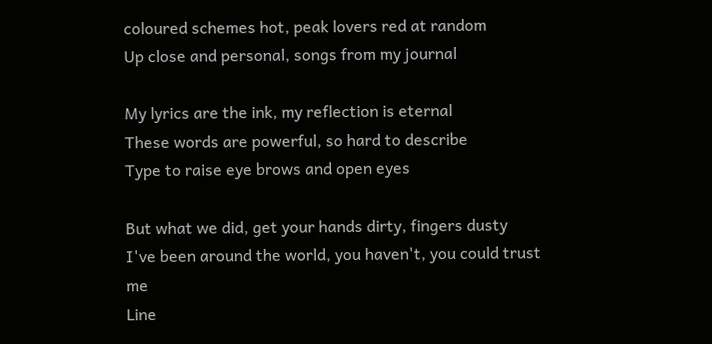coloured schemes hot, peak lovers red at random
Up close and personal, songs from my journal

My lyrics are the ink, my reflection is eternal
These words are powerful, so hard to describe
Type to raise eye brows and open eyes

But what we did, get your hands dirty, fingers dusty
I've been around the world, you haven't, you could trust me
Line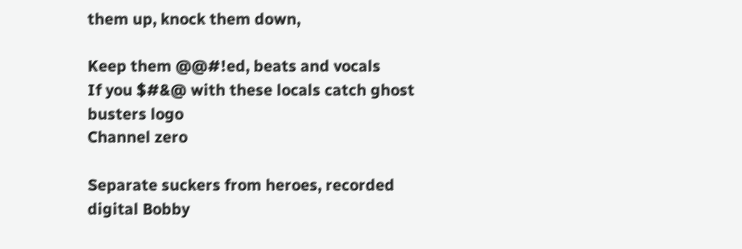them up, knock them down,

Keep them @@#!ed, beats and vocals
If you $#&@ with these locals catch ghost busters logo
Channel zero

Separate suckers from heroes, recorded digital Bobby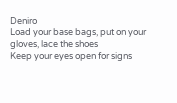Deniro
Load your base bags, put on your gloves, lace the shoes
Keep your eyes open for signs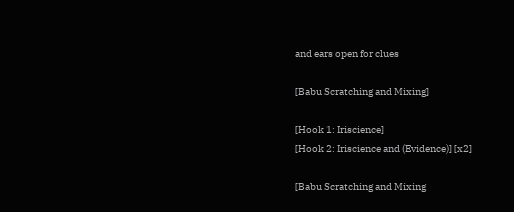and ears open for clues

[Babu Scratching and Mixing]

[Hook 1: Iriscience]
[Hook 2: Iriscience and (Evidence)] [x2]

[Babu Scratching and Mixing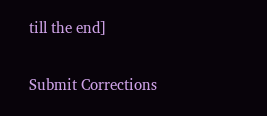till the end]

Submit Corrections